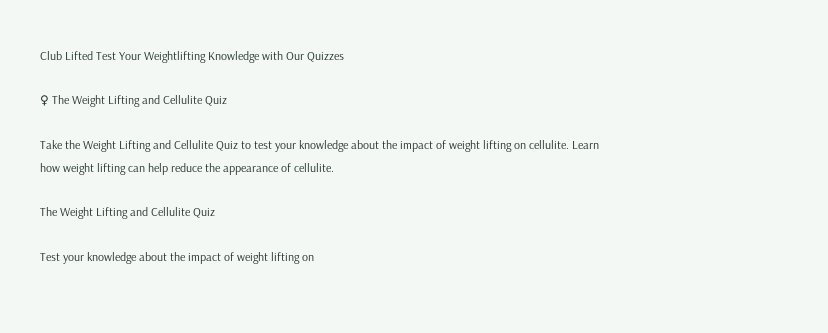Club Lifted Test Your Weightlifting Knowledge with Our Quizzes

♀ The Weight Lifting and Cellulite Quiz

Take the Weight Lifting and Cellulite Quiz to test your knowledge about the impact of weight lifting on cellulite. Learn how weight lifting can help reduce the appearance of cellulite.

The Weight Lifting and Cellulite Quiz

Test your knowledge about the impact of weight lifting on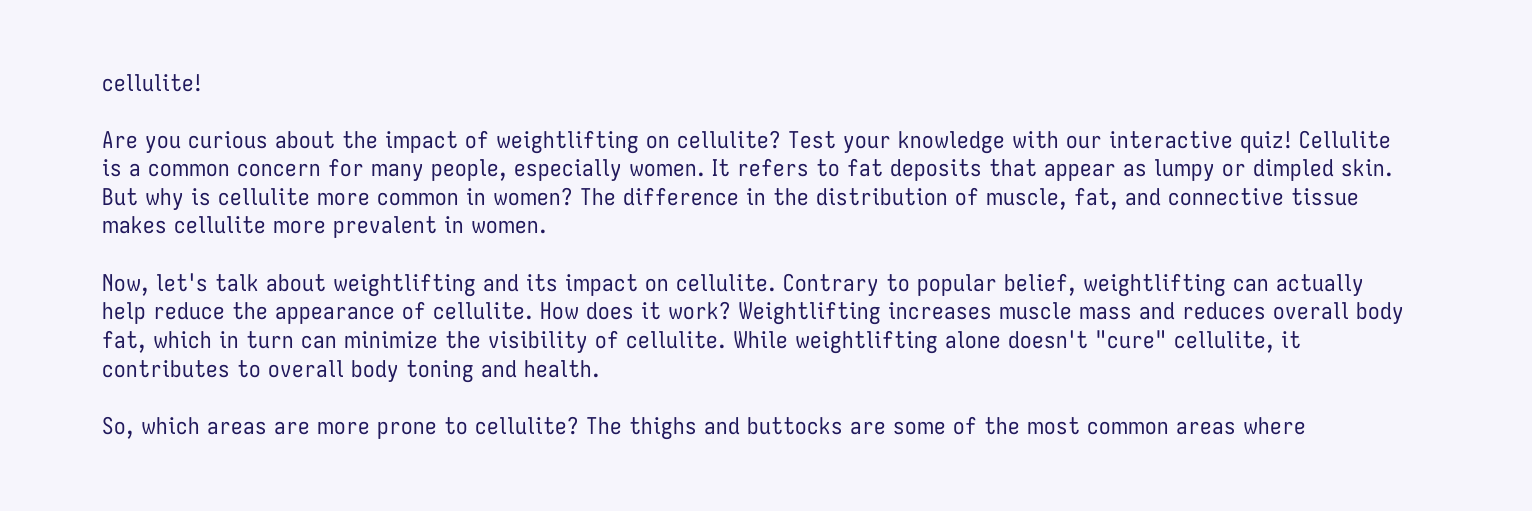cellulite!

Are you curious about the impact of weightlifting on cellulite? Test your knowledge with our interactive quiz! Cellulite is a common concern for many people, especially women. It refers to fat deposits that appear as lumpy or dimpled skin. But why is cellulite more common in women? The difference in the distribution of muscle, fat, and connective tissue makes cellulite more prevalent in women.

Now, let's talk about weightlifting and its impact on cellulite. Contrary to popular belief, weightlifting can actually help reduce the appearance of cellulite. How does it work? Weightlifting increases muscle mass and reduces overall body fat, which in turn can minimize the visibility of cellulite. While weightlifting alone doesn't "cure" cellulite, it contributes to overall body toning and health.

So, which areas are more prone to cellulite? The thighs and buttocks are some of the most common areas where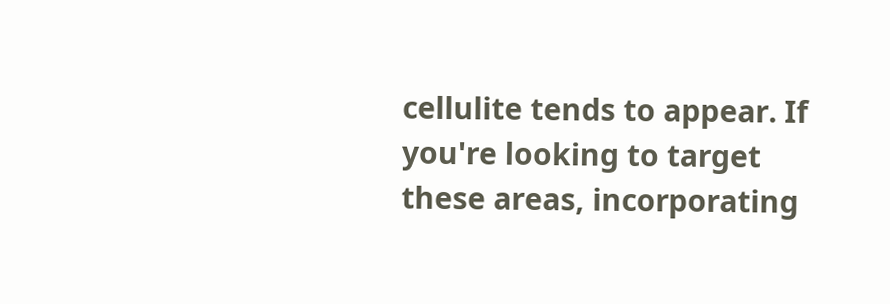cellulite tends to appear. If you're looking to target these areas, incorporating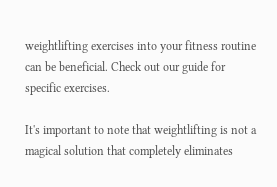weightlifting exercises into your fitness routine can be beneficial. Check out our guide for specific exercises.

It's important to note that weightlifting is not a magical solution that completely eliminates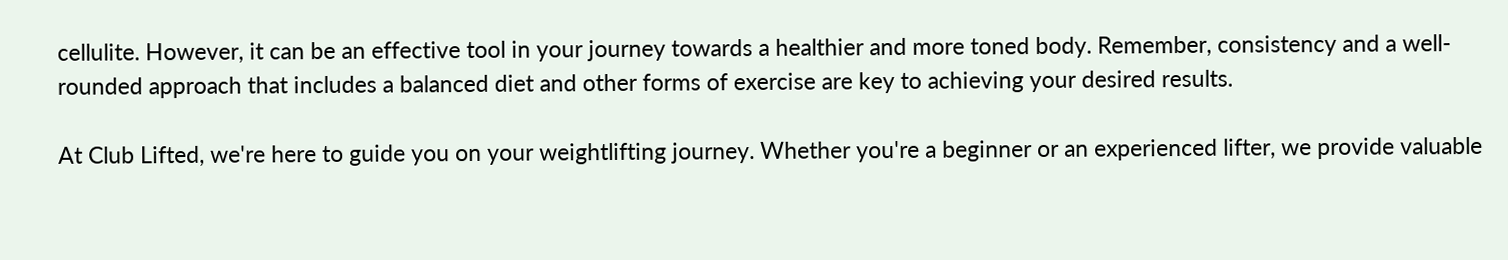cellulite. However, it can be an effective tool in your journey towards a healthier and more toned body. Remember, consistency and a well-rounded approach that includes a balanced diet and other forms of exercise are key to achieving your desired results.

At Club Lifted, we're here to guide you on your weightlifting journey. Whether you're a beginner or an experienced lifter, we provide valuable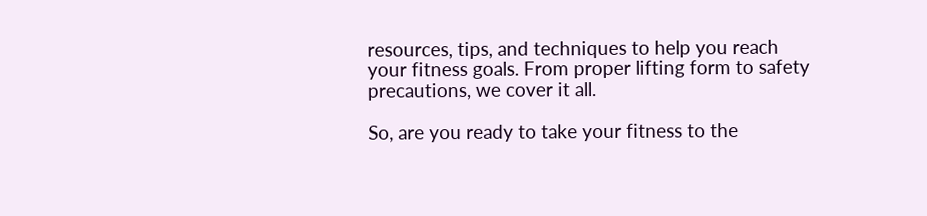resources, tips, and techniques to help you reach your fitness goals. From proper lifting form to safety precautions, we cover it all.

So, are you ready to take your fitness to the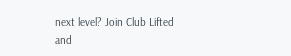next level? Join Club Lifted and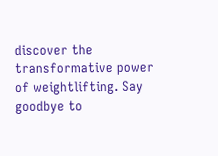discover the transformative power of weightlifting. Say goodbye to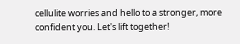cellulite worries and hello to a stronger, more confident you. Let's lift together!